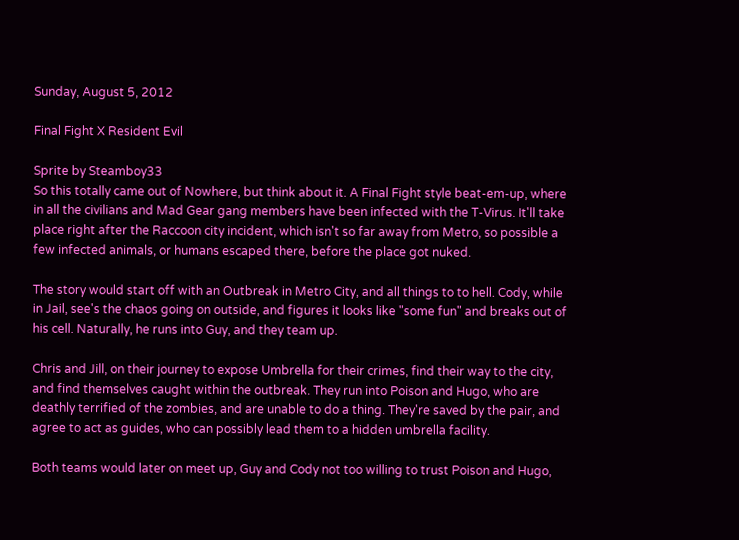Sunday, August 5, 2012

Final Fight X Resident Evil

Sprite by Steamboy33
So this totally came out of Nowhere, but think about it. A Final Fight style beat-em-up, where in all the civilians and Mad Gear gang members have been infected with the T-Virus. It'll take place right after the Raccoon city incident, which isn't so far away from Metro, so possible a few infected animals, or humans escaped there, before the place got nuked.

The story would start off with an Outbreak in Metro City, and all things to to hell. Cody, while in Jail, see's the chaos going on outside, and figures it looks like "some fun" and breaks out of his cell. Naturally, he runs into Guy, and they team up.

Chris and Jill, on their journey to expose Umbrella for their crimes, find their way to the city, and find themselves caught within the outbreak. They run into Poison and Hugo, who are deathly terrified of the zombies, and are unable to do a thing. They're saved by the pair, and agree to act as guides, who can possibly lead them to a hidden umbrella facility.

Both teams would later on meet up, Guy and Cody not too willing to trust Poison and Hugo,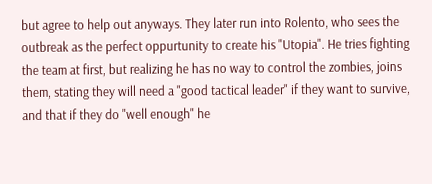but agree to help out anyways. They later run into Rolento, who sees the outbreak as the perfect oppurtunity to create his "Utopia". He tries fighting the team at first, but realizing he has no way to control the zombies, joins them, stating they will need a "good tactical leader" if they want to survive, and that if they do "well enough" he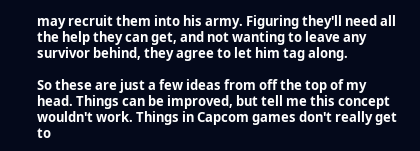may recruit them into his army. Figuring they'll need all the help they can get, and not wanting to leave any survivor behind, they agree to let him tag along.

So these are just a few ideas from off the top of my head. Things can be improved, but tell me this concept wouldn't work. Things in Capcom games don't really get to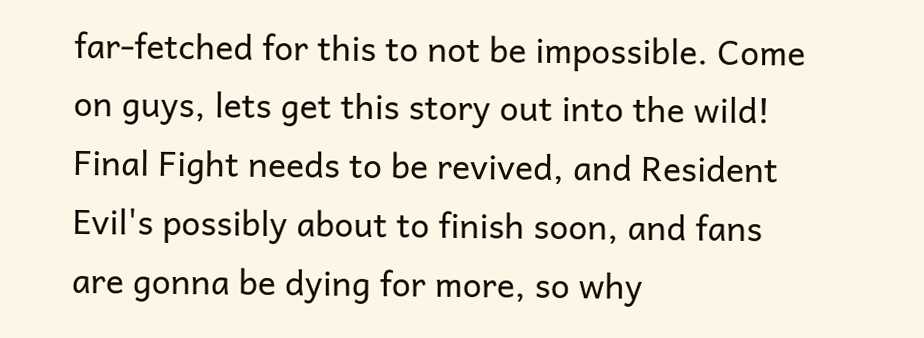far-fetched for this to not be impossible. Come on guys, lets get this story out into the wild! Final Fight needs to be revived, and Resident Evil's possibly about to finish soon, and fans are gonna be dying for more, so why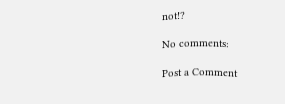not!?

No comments:

Post a Comment